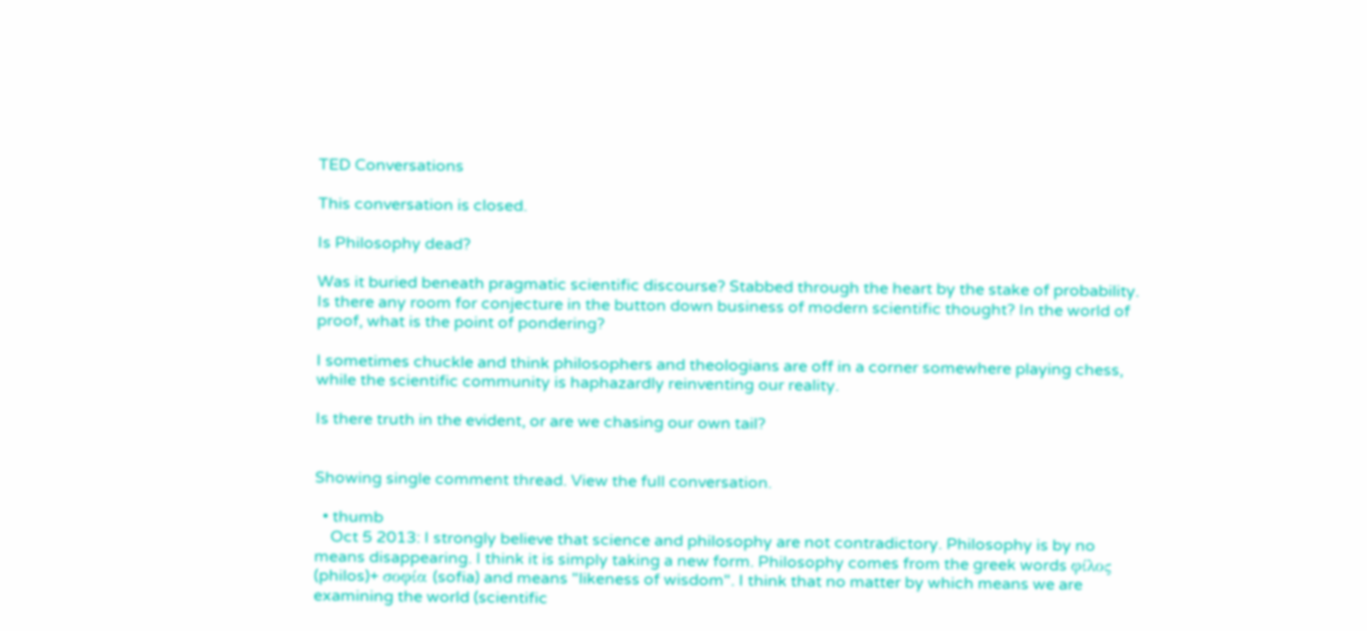TED Conversations

This conversation is closed.

Is Philosophy dead?

Was it buried beneath pragmatic scientific discourse? Stabbed through the heart by the stake of probability. Is there any room for conjecture in the button down business of modern scientific thought? In the world of proof, what is the point of pondering?

I sometimes chuckle and think philosophers and theologians are off in a corner somewhere playing chess, while the scientific community is haphazardly reinventing our reality.

Is there truth in the evident, or are we chasing our own tail?


Showing single comment thread. View the full conversation.

  • thumb
    Oct 5 2013: I strongly believe that science and philosophy are not contradictory. Philosophy is by no means disappearing. I think it is simply taking a new form. Philosophy comes from the greek words φίλος (philos)+ σοφία (sofia) and means "likeness of wisdom". I think that no matter by which means we are examining the world (scientific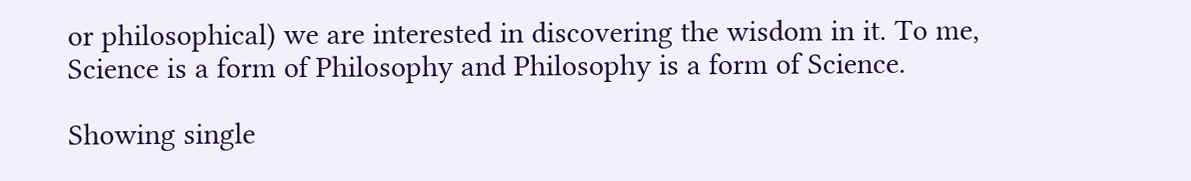or philosophical) we are interested in discovering the wisdom in it. To me, Science is a form of Philosophy and Philosophy is a form of Science.

Showing single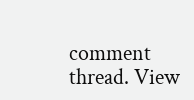comment thread. View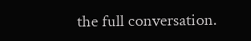the full conversation.